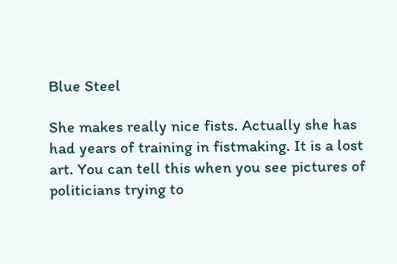Blue Steel

She makes really nice fists. Actually she has had years of training in fistmaking. It is a lost art. You can tell this when you see pictures of politicians trying to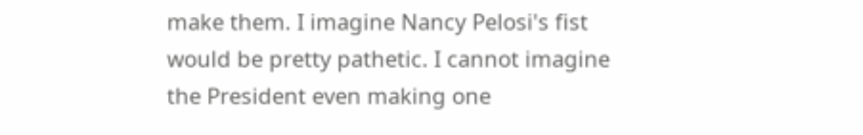make them. I imagine Nancy Pelosi's fist would be pretty pathetic. I cannot imagine the President even making one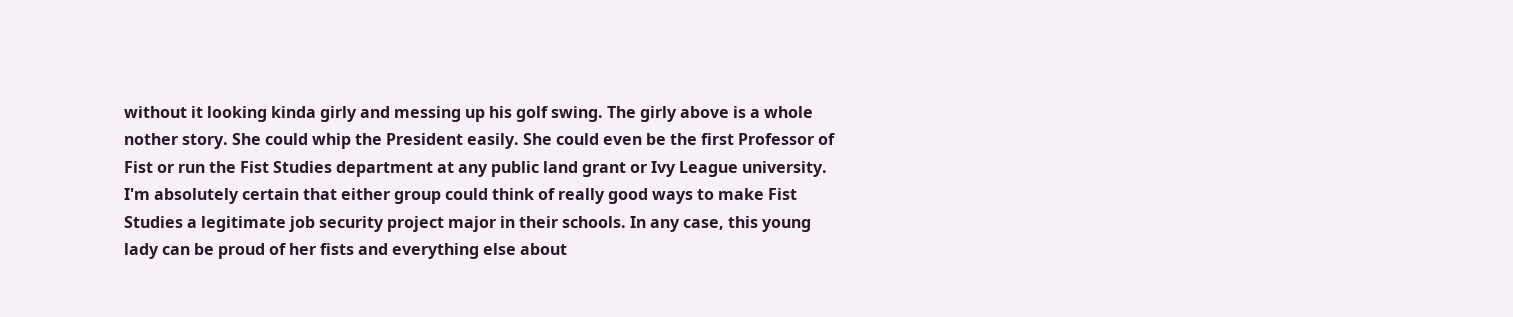without it looking kinda girly and messing up his golf swing. The girly above is a whole nother story. She could whip the President easily. She could even be the first Professor of Fist or run the Fist Studies department at any public land grant or Ivy League university. I'm absolutely certain that either group could think of really good ways to make Fist Studies a legitimate job security project major in their schools. In any case, this young lady can be proud of her fists and everything else about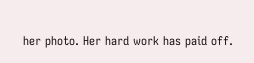her photo. Her hard work has paid off.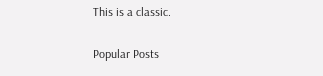This is a classic.


Popular Posts